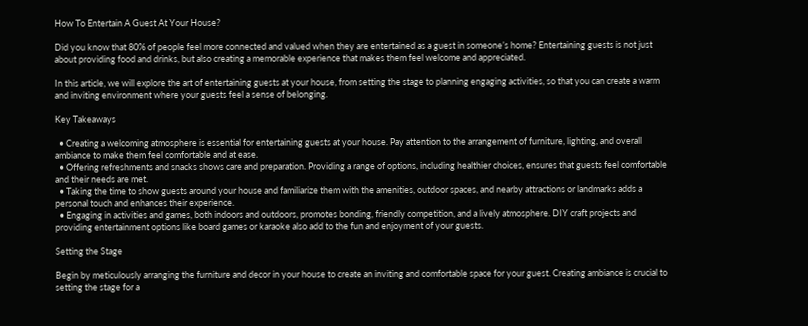How To Entertain A Guest At Your House?

Did you know that 80% of people feel more connected and valued when they are entertained as a guest in someone’s home? Entertaining guests is not just about providing food and drinks, but also creating a memorable experience that makes them feel welcome and appreciated.

In this article, we will explore the art of entertaining guests at your house, from setting the stage to planning engaging activities, so that you can create a warm and inviting environment where your guests feel a sense of belonging.

Key Takeaways

  • Creating a welcoming atmosphere is essential for entertaining guests at your house. Pay attention to the arrangement of furniture, lighting, and overall ambiance to make them feel comfortable and at ease.
  • Offering refreshments and snacks shows care and preparation. Providing a range of options, including healthier choices, ensures that guests feel comfortable and their needs are met.
  • Taking the time to show guests around your house and familiarize them with the amenities, outdoor spaces, and nearby attractions or landmarks adds a personal touch and enhances their experience.
  • Engaging in activities and games, both indoors and outdoors, promotes bonding, friendly competition, and a lively atmosphere. DIY craft projects and providing entertainment options like board games or karaoke also add to the fun and enjoyment of your guests.

Setting the Stage

Begin by meticulously arranging the furniture and decor in your house to create an inviting and comfortable space for your guest. Creating ambiance is crucial to setting the stage for a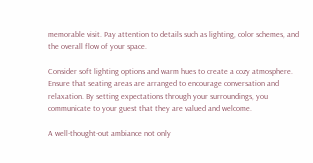memorable visit. Pay attention to details such as lighting, color schemes, and the overall flow of your space.

Consider soft lighting options and warm hues to create a cozy atmosphere. Ensure that seating areas are arranged to encourage conversation and relaxation. By setting expectations through your surroundings, you communicate to your guest that they are valued and welcome.

A well-thought-out ambiance not only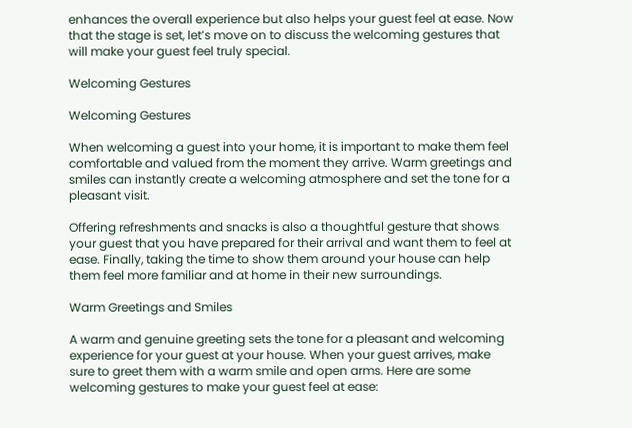enhances the overall experience but also helps your guest feel at ease. Now that the stage is set, let’s move on to discuss the welcoming gestures that will make your guest feel truly special.

Welcoming Gestures

Welcoming Gestures

When welcoming a guest into your home, it is important to make them feel comfortable and valued from the moment they arrive. Warm greetings and smiles can instantly create a welcoming atmosphere and set the tone for a pleasant visit.

Offering refreshments and snacks is also a thoughtful gesture that shows your guest that you have prepared for their arrival and want them to feel at ease. Finally, taking the time to show them around your house can help them feel more familiar and at home in their new surroundings.

Warm Greetings and Smiles

A warm and genuine greeting sets the tone for a pleasant and welcoming experience for your guest at your house. When your guest arrives, make sure to greet them with a warm smile and open arms. Here are some welcoming gestures to make your guest feel at ease: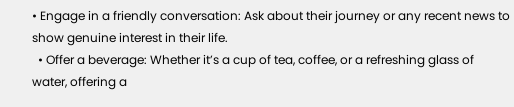• Engage in a friendly conversation: Ask about their journey or any recent news to show genuine interest in their life.
  • Offer a beverage: Whether it’s a cup of tea, coffee, or a refreshing glass of water, offering a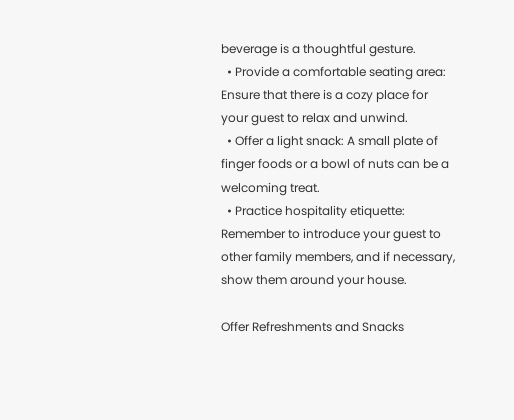beverage is a thoughtful gesture.
  • Provide a comfortable seating area: Ensure that there is a cozy place for your guest to relax and unwind.
  • Offer a light snack: A small plate of finger foods or a bowl of nuts can be a welcoming treat.
  • Practice hospitality etiquette: Remember to introduce your guest to other family members, and if necessary, show them around your house.

Offer Refreshments and Snacks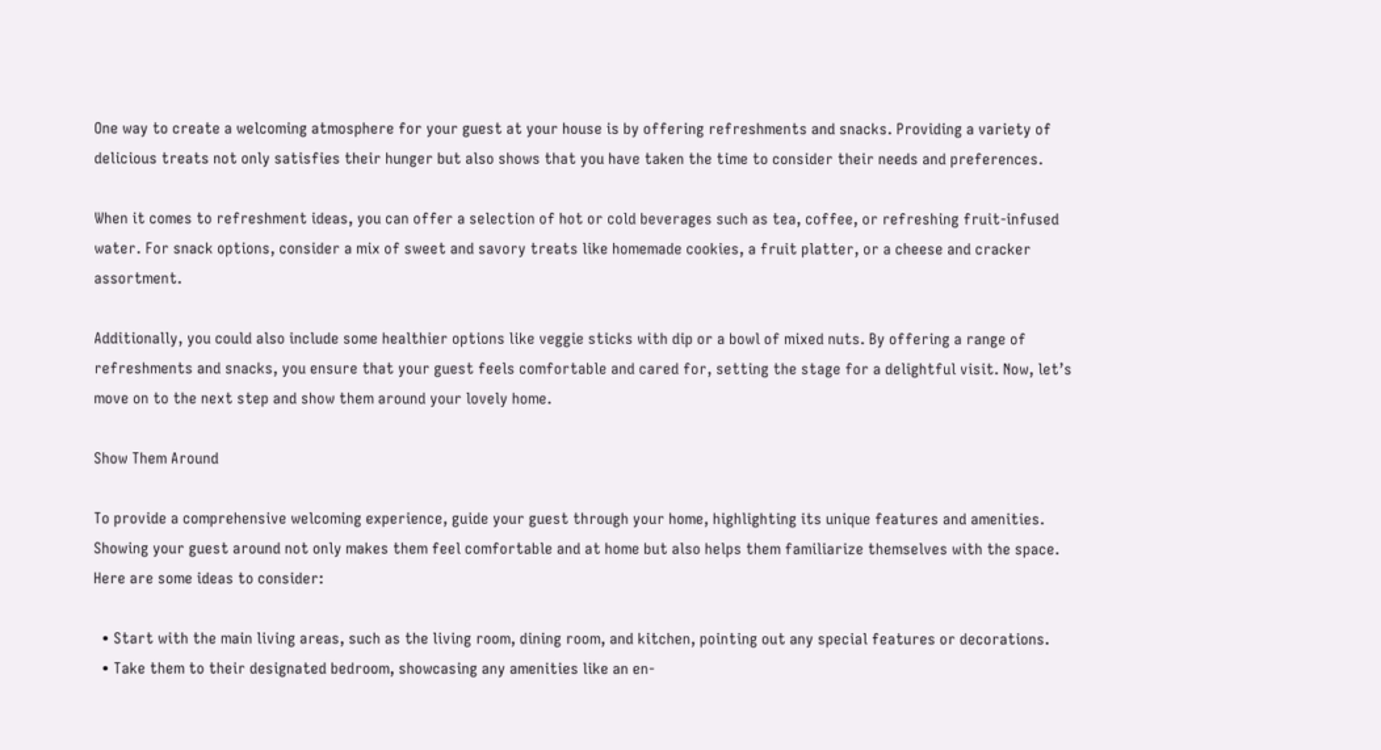One way to create a welcoming atmosphere for your guest at your house is by offering refreshments and snacks. Providing a variety of delicious treats not only satisfies their hunger but also shows that you have taken the time to consider their needs and preferences.

When it comes to refreshment ideas, you can offer a selection of hot or cold beverages such as tea, coffee, or refreshing fruit-infused water. For snack options, consider a mix of sweet and savory treats like homemade cookies, a fruit platter, or a cheese and cracker assortment.

Additionally, you could also include some healthier options like veggie sticks with dip or a bowl of mixed nuts. By offering a range of refreshments and snacks, you ensure that your guest feels comfortable and cared for, setting the stage for a delightful visit. Now, let’s move on to the next step and show them around your lovely home.

Show Them Around

To provide a comprehensive welcoming experience, guide your guest through your home, highlighting its unique features and amenities. Showing your guest around not only makes them feel comfortable and at home but also helps them familiarize themselves with the space. Here are some ideas to consider:

  • Start with the main living areas, such as the living room, dining room, and kitchen, pointing out any special features or decorations.
  • Take them to their designated bedroom, showcasing any amenities like an en-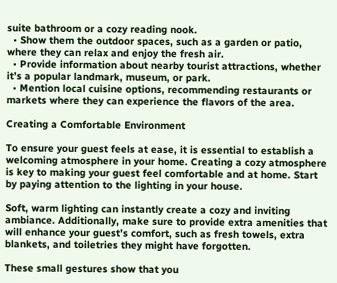suite bathroom or a cozy reading nook.
  • Show them the outdoor spaces, such as a garden or patio, where they can relax and enjoy the fresh air.
  • Provide information about nearby tourist attractions, whether it’s a popular landmark, museum, or park.
  • Mention local cuisine options, recommending restaurants or markets where they can experience the flavors of the area.

Creating a Comfortable Environment

To ensure your guest feels at ease, it is essential to establish a welcoming atmosphere in your home. Creating a cozy atmosphere is key to making your guest feel comfortable and at home. Start by paying attention to the lighting in your house.

Soft, warm lighting can instantly create a cozy and inviting ambiance. Additionally, make sure to provide extra amenities that will enhance your guest’s comfort, such as fresh towels, extra blankets, and toiletries they might have forgotten.

These small gestures show that you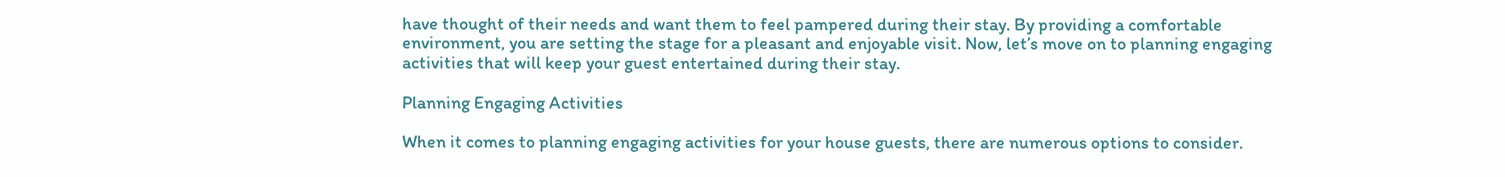have thought of their needs and want them to feel pampered during their stay. By providing a comfortable environment, you are setting the stage for a pleasant and enjoyable visit. Now, let’s move on to planning engaging activities that will keep your guest entertained during their stay.

Planning Engaging Activities

When it comes to planning engaging activities for your house guests, there are numerous options to consider.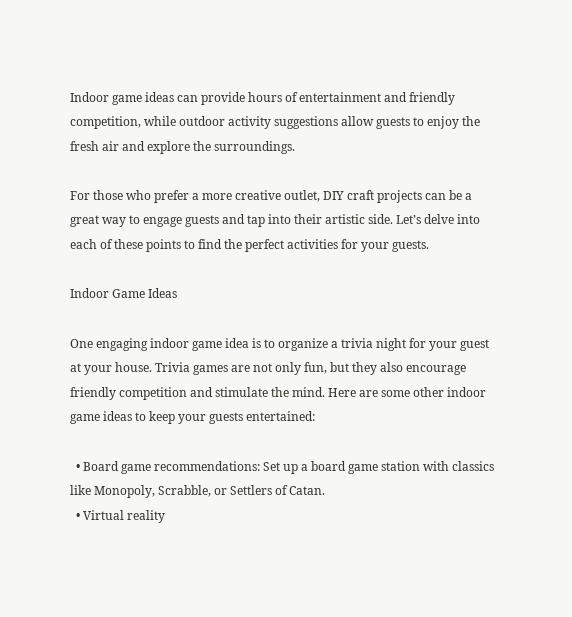Indoor game ideas can provide hours of entertainment and friendly competition, while outdoor activity suggestions allow guests to enjoy the fresh air and explore the surroundings.

For those who prefer a more creative outlet, DIY craft projects can be a great way to engage guests and tap into their artistic side. Let’s delve into each of these points to find the perfect activities for your guests.

Indoor Game Ideas

One engaging indoor game idea is to organize a trivia night for your guest at your house. Trivia games are not only fun, but they also encourage friendly competition and stimulate the mind. Here are some other indoor game ideas to keep your guests entertained:

  • Board game recommendations: Set up a board game station with classics like Monopoly, Scrabble, or Settlers of Catan.
  • Virtual reality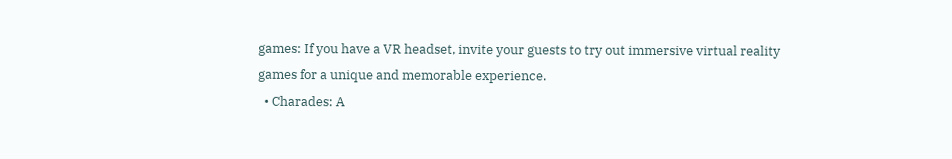games: If you have a VR headset, invite your guests to try out immersive virtual reality games for a unique and memorable experience.
  • Charades: A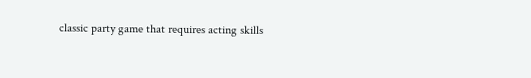classic party game that requires acting skills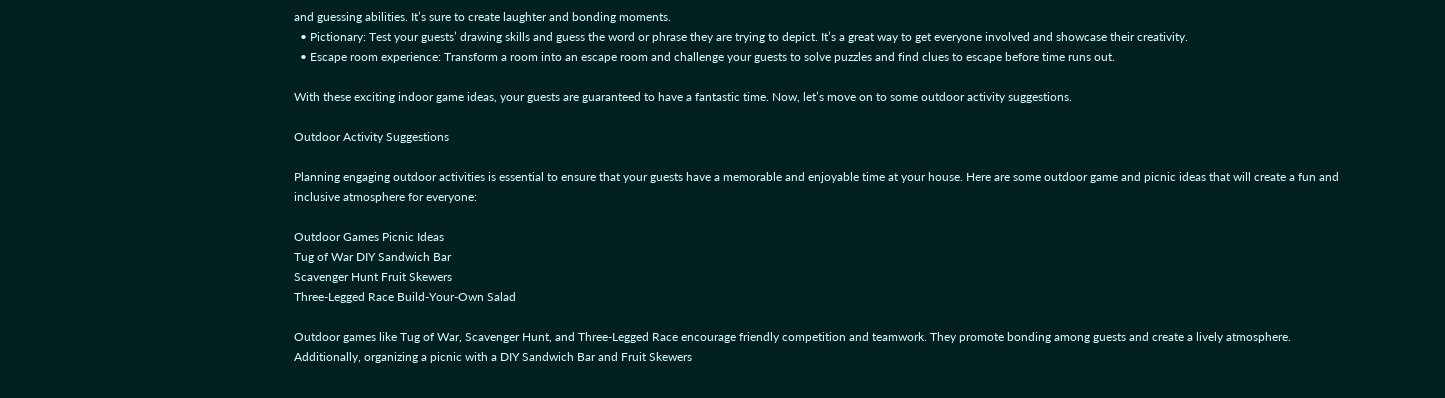and guessing abilities. It’s sure to create laughter and bonding moments.
  • Pictionary: Test your guests’ drawing skills and guess the word or phrase they are trying to depict. It’s a great way to get everyone involved and showcase their creativity.
  • Escape room experience: Transform a room into an escape room and challenge your guests to solve puzzles and find clues to escape before time runs out.

With these exciting indoor game ideas, your guests are guaranteed to have a fantastic time. Now, let’s move on to some outdoor activity suggestions.

Outdoor Activity Suggestions

Planning engaging outdoor activities is essential to ensure that your guests have a memorable and enjoyable time at your house. Here are some outdoor game and picnic ideas that will create a fun and inclusive atmosphere for everyone:

Outdoor Games Picnic Ideas
Tug of War DIY Sandwich Bar
Scavenger Hunt Fruit Skewers
Three-Legged Race Build-Your-Own Salad

Outdoor games like Tug of War, Scavenger Hunt, and Three-Legged Race encourage friendly competition and teamwork. They promote bonding among guests and create a lively atmosphere. Additionally, organizing a picnic with a DIY Sandwich Bar and Fruit Skewers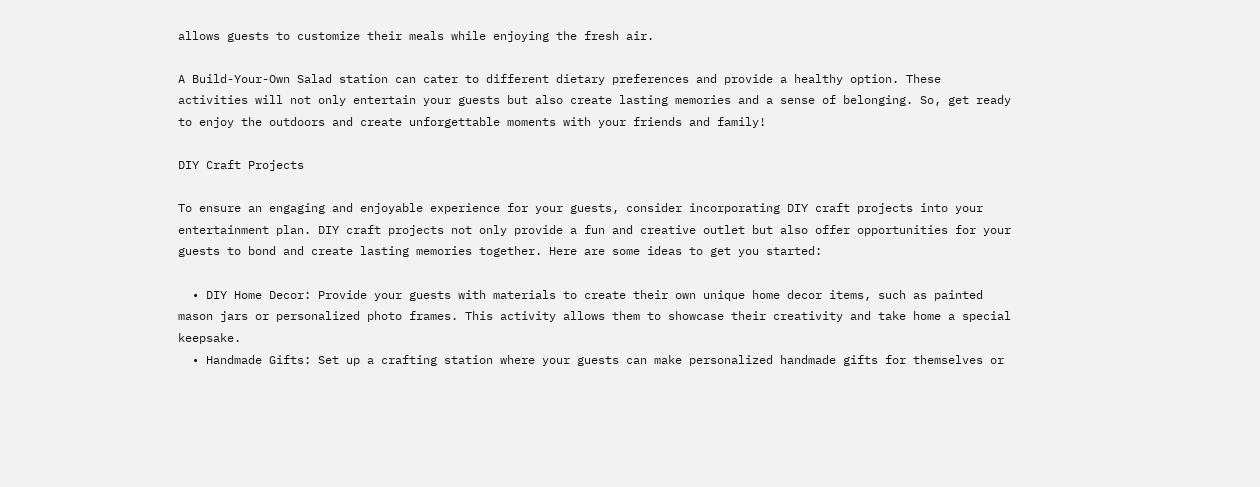allows guests to customize their meals while enjoying the fresh air.

A Build-Your-Own Salad station can cater to different dietary preferences and provide a healthy option. These activities will not only entertain your guests but also create lasting memories and a sense of belonging. So, get ready to enjoy the outdoors and create unforgettable moments with your friends and family!

DIY Craft Projects

To ensure an engaging and enjoyable experience for your guests, consider incorporating DIY craft projects into your entertainment plan. DIY craft projects not only provide a fun and creative outlet but also offer opportunities for your guests to bond and create lasting memories together. Here are some ideas to get you started:

  • DIY Home Decor: Provide your guests with materials to create their own unique home decor items, such as painted mason jars or personalized photo frames. This activity allows them to showcase their creativity and take home a special keepsake.
  • Handmade Gifts: Set up a crafting station where your guests can make personalized handmade gifts for themselves or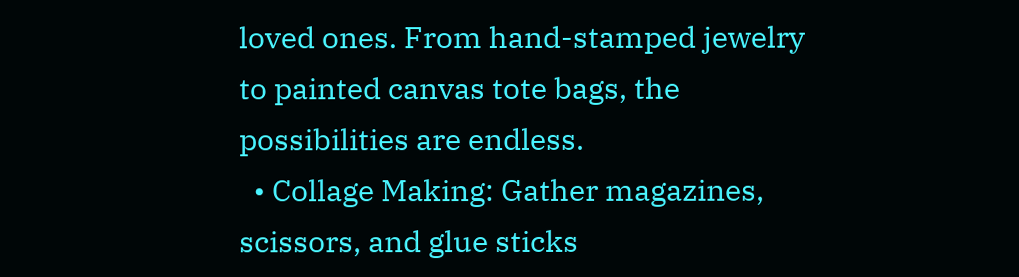loved ones. From hand-stamped jewelry to painted canvas tote bags, the possibilities are endless.
  • Collage Making: Gather magazines, scissors, and glue sticks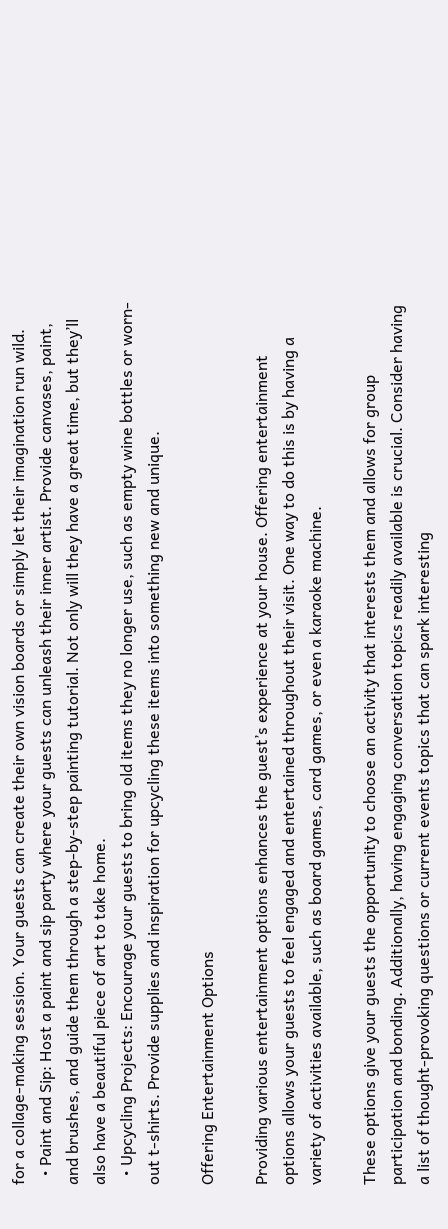for a collage-making session. Your guests can create their own vision boards or simply let their imagination run wild.
  • Paint and Sip: Host a paint and sip party where your guests can unleash their inner artist. Provide canvases, paint, and brushes, and guide them through a step-by-step painting tutorial. Not only will they have a great time, but they’ll also have a beautiful piece of art to take home.
  • Upcycling Projects: Encourage your guests to bring old items they no longer use, such as empty wine bottles or worn-out t-shirts. Provide supplies and inspiration for upcycling these items into something new and unique.

Offering Entertainment Options

Providing various entertainment options enhances the guest’s experience at your house. Offering entertainment options allows your guests to feel engaged and entertained throughout their visit. One way to do this is by having a variety of activities available, such as board games, card games, or even a karaoke machine.

These options give your guests the opportunity to choose an activity that interests them and allows for group participation and bonding. Additionally, having engaging conversation topics readily available is crucial. Consider having a list of thought-provoking questions or current events topics that can spark interesting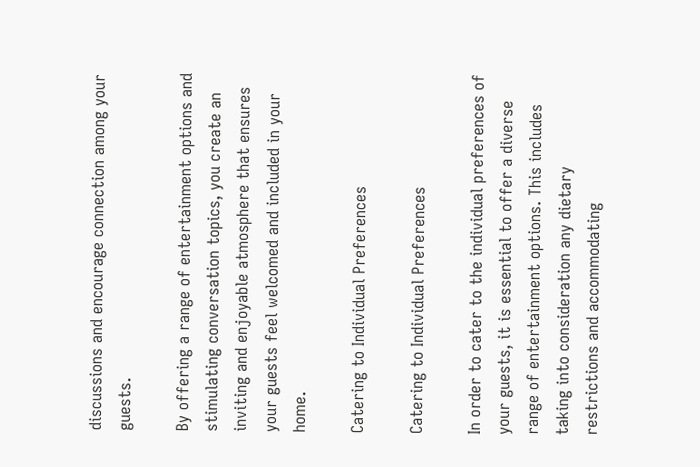discussions and encourage connection among your guests.

By offering a range of entertainment options and stimulating conversation topics, you create an inviting and enjoyable atmosphere that ensures your guests feel welcomed and included in your home.

Catering to Individual Preferences

Catering to Individual Preferences

In order to cater to the individual preferences of your guests, it is essential to offer a diverse range of entertainment options. This includes taking into consideration any dietary restrictions and accommodating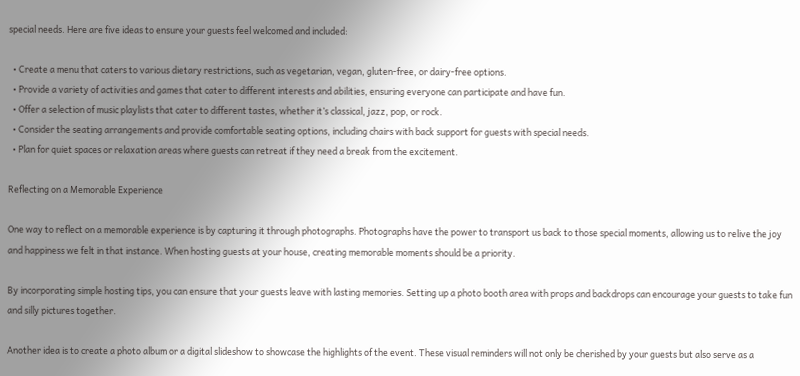special needs. Here are five ideas to ensure your guests feel welcomed and included:

  • Create a menu that caters to various dietary restrictions, such as vegetarian, vegan, gluten-free, or dairy-free options.
  • Provide a variety of activities and games that cater to different interests and abilities, ensuring everyone can participate and have fun.
  • Offer a selection of music playlists that cater to different tastes, whether it’s classical, jazz, pop, or rock.
  • Consider the seating arrangements and provide comfortable seating options, including chairs with back support for guests with special needs.
  • Plan for quiet spaces or relaxation areas where guests can retreat if they need a break from the excitement.

Reflecting on a Memorable Experience

One way to reflect on a memorable experience is by capturing it through photographs. Photographs have the power to transport us back to those special moments, allowing us to relive the joy and happiness we felt in that instance. When hosting guests at your house, creating memorable moments should be a priority.

By incorporating simple hosting tips, you can ensure that your guests leave with lasting memories. Setting up a photo booth area with props and backdrops can encourage your guests to take fun and silly pictures together.

Another idea is to create a photo album or a digital slideshow to showcase the highlights of the event. These visual reminders will not only be cherished by your guests but also serve as a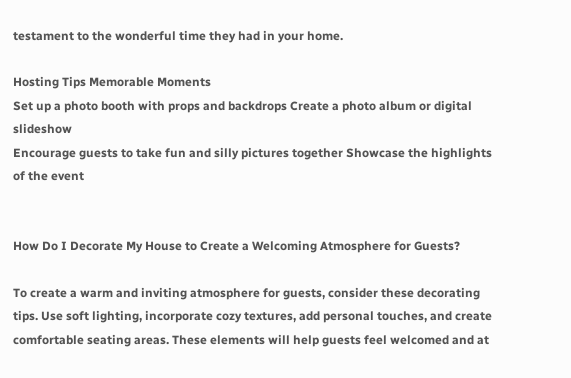testament to the wonderful time they had in your home.

Hosting Tips Memorable Moments
Set up a photo booth with props and backdrops Create a photo album or digital slideshow
Encourage guests to take fun and silly pictures together Showcase the highlights of the event


How Do I Decorate My House to Create a Welcoming Atmosphere for Guests?

To create a warm and inviting atmosphere for guests, consider these decorating tips. Use soft lighting, incorporate cozy textures, add personal touches, and create comfortable seating areas. These elements will help guests feel welcomed and at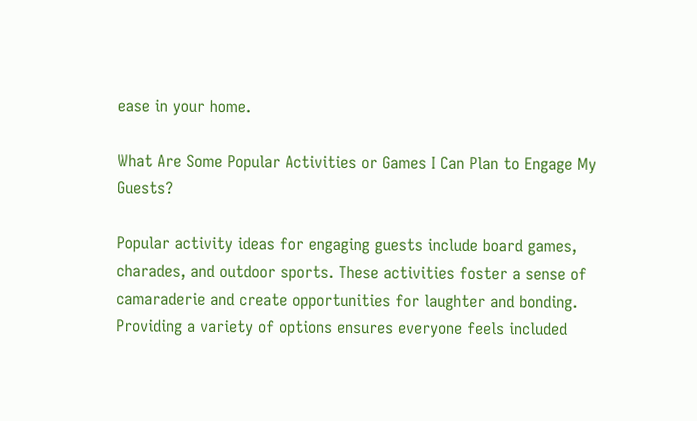ease in your home.

What Are Some Popular Activities or Games I Can Plan to Engage My Guests?

Popular activity ideas for engaging guests include board games, charades, and outdoor sports. These activities foster a sense of camaraderie and create opportunities for laughter and bonding. Providing a variety of options ensures everyone feels included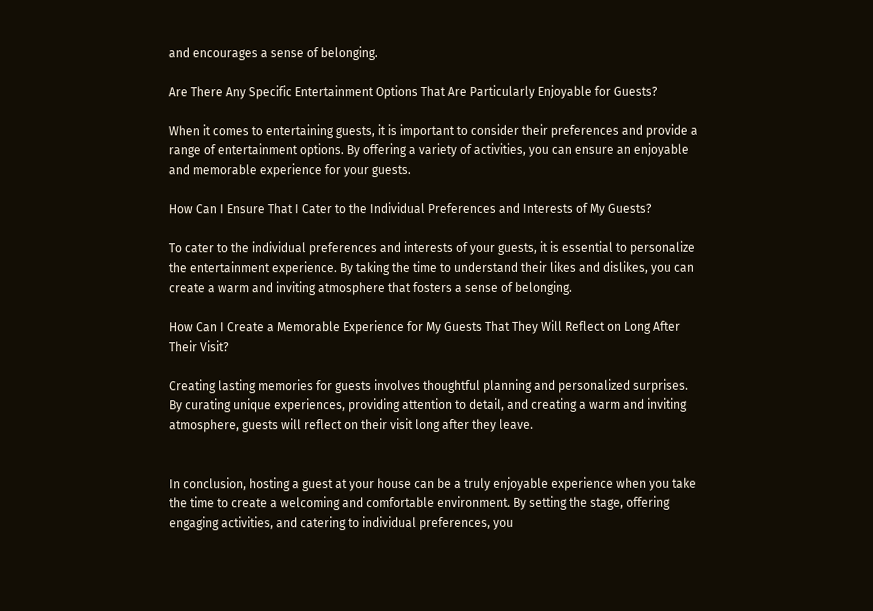and encourages a sense of belonging.

Are There Any Specific Entertainment Options That Are Particularly Enjoyable for Guests?

When it comes to entertaining guests, it is important to consider their preferences and provide a range of entertainment options. By offering a variety of activities, you can ensure an enjoyable and memorable experience for your guests.

How Can I Ensure That I Cater to the Individual Preferences and Interests of My Guests?

To cater to the individual preferences and interests of your guests, it is essential to personalize the entertainment experience. By taking the time to understand their likes and dislikes, you can create a warm and inviting atmosphere that fosters a sense of belonging.

How Can I Create a Memorable Experience for My Guests That They Will Reflect on Long After Their Visit?

Creating lasting memories for guests involves thoughtful planning and personalized surprises. By curating unique experiences, providing attention to detail, and creating a warm and inviting atmosphere, guests will reflect on their visit long after they leave.


In conclusion, hosting a guest at your house can be a truly enjoyable experience when you take the time to create a welcoming and comfortable environment. By setting the stage, offering engaging activities, and catering to individual preferences, you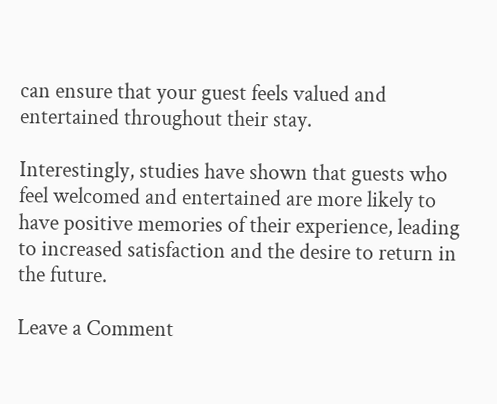can ensure that your guest feels valued and entertained throughout their stay.

Interestingly, studies have shown that guests who feel welcomed and entertained are more likely to have positive memories of their experience, leading to increased satisfaction and the desire to return in the future.

Leave a Comment